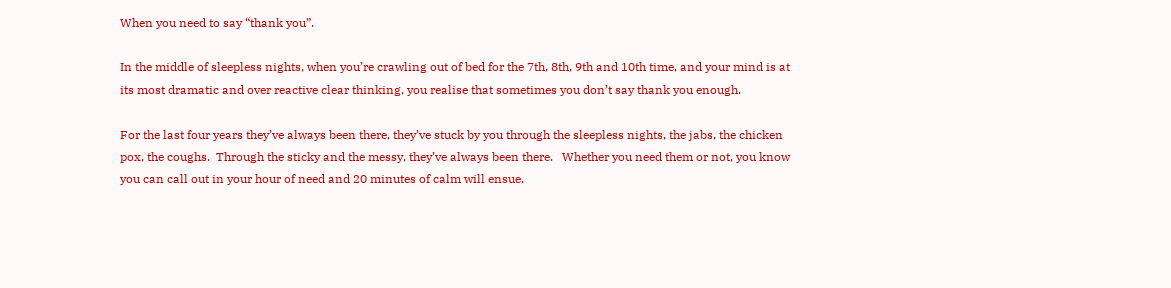When you need to say “thank you”.

In the middle of sleepless nights, when you’re crawling out of bed for the 7th, 8th, 9th and 10th time, and your mind is at its most dramatic and over reactive clear thinking, you realise that sometimes you don’t say thank you enough.

For the last four years they’ve always been there, they’ve stuck by you through the sleepless nights, the jabs, the chicken pox, the coughs.  Through the sticky and the messy, they’ve always been there.   Whether you need them or not, you know you can call out in your hour of need and 20 minutes of calm will ensue.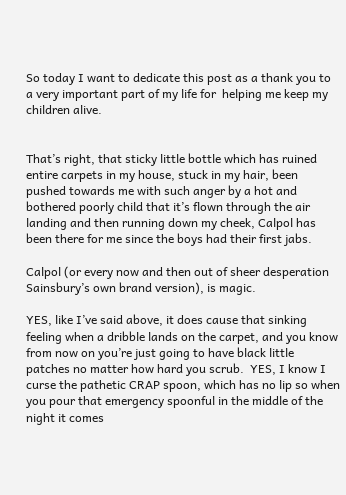So today I want to dedicate this post as a thank you to a very important part of my life for  helping me keep my children alive.


That’s right, that sticky little bottle which has ruined entire carpets in my house, stuck in my hair, been pushed towards me with such anger by a hot and bothered poorly child that it’s flown through the air landing and then running down my cheek, Calpol has been there for me since the boys had their first jabs.

Calpol (or every now and then out of sheer desperation Sainsbury’s own brand version), is magic.

YES, like I’ve said above, it does cause that sinking feeling when a dribble lands on the carpet, and you know from now on you’re just going to have black little patches no matter how hard you scrub.  YES, I know I curse the pathetic CRAP spoon, which has no lip so when you pour that emergency spoonful in the middle of the night it comes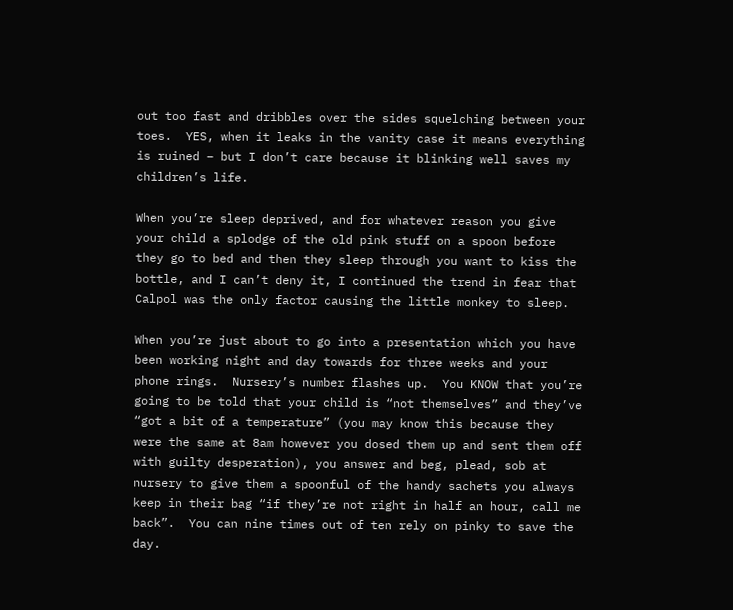out too fast and dribbles over the sides squelching between your toes.  YES, when it leaks in the vanity case it means everything is ruined – but I don’t care because it blinking well saves my children’s life.

When you’re sleep deprived, and for whatever reason you give your child a splodge of the old pink stuff on a spoon before they go to bed and then they sleep through you want to kiss the bottle, and I can’t deny it, I continued the trend in fear that Calpol was the only factor causing the little monkey to sleep.

When you’re just about to go into a presentation which you have been working night and day towards for three weeks and your phone rings.  Nursery’s number flashes up.  You KNOW that you’re going to be told that your child is “not themselves” and they’ve “got a bit of a temperature” (you may know this because they were the same at 8am however you dosed them up and sent them off with guilty desperation), you answer and beg, plead, sob at nursery to give them a spoonful of the handy sachets you always keep in their bag “if they’re not right in half an hour, call me back”.  You can nine times out of ten rely on pinky to save the day.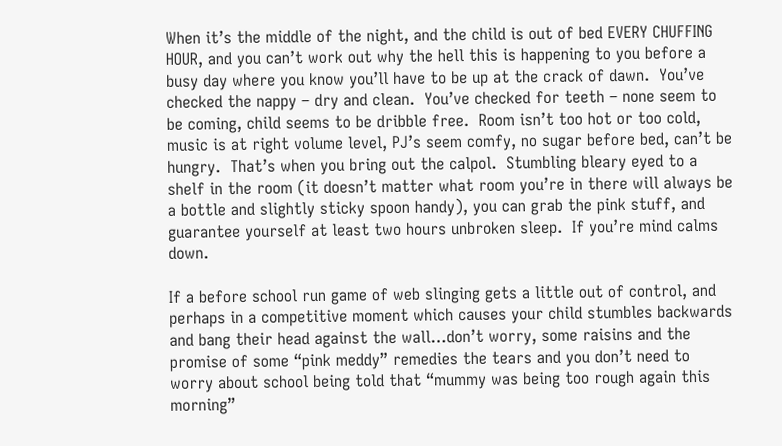When it’s the middle of the night, and the child is out of bed EVERY CHUFFING HOUR, and you can’t work out why the hell this is happening to you before a busy day where you know you’ll have to be up at the crack of dawn.  You’ve checked the nappy – dry and clean.  You’ve checked for teeth – none seem to be coming, child seems to be dribble free.  Room isn’t too hot or too cold, music is at right volume level, PJ’s seem comfy, no sugar before bed, can’t be hungry.  That’s when you bring out the calpol.  Stumbling bleary eyed to a shelf in the room (it doesn’t matter what room you’re in there will always be a bottle and slightly sticky spoon handy), you can grab the pink stuff, and guarantee yourself at least two hours unbroken sleep.  If you’re mind calms down.

If a before school run game of web slinging gets a little out of control, and perhaps in a competitive moment which causes your child stumbles backwards and bang their head against the wall…don’t worry, some raisins and the promise of some “pink meddy” remedies the tears and you don’t need to worry about school being told that “mummy was being too rough again this morning”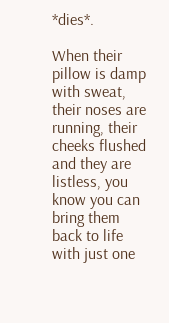*dies*.

When their pillow is damp with sweat, their noses are running, their cheeks flushed and they are listless, you know you can bring them back to life with just one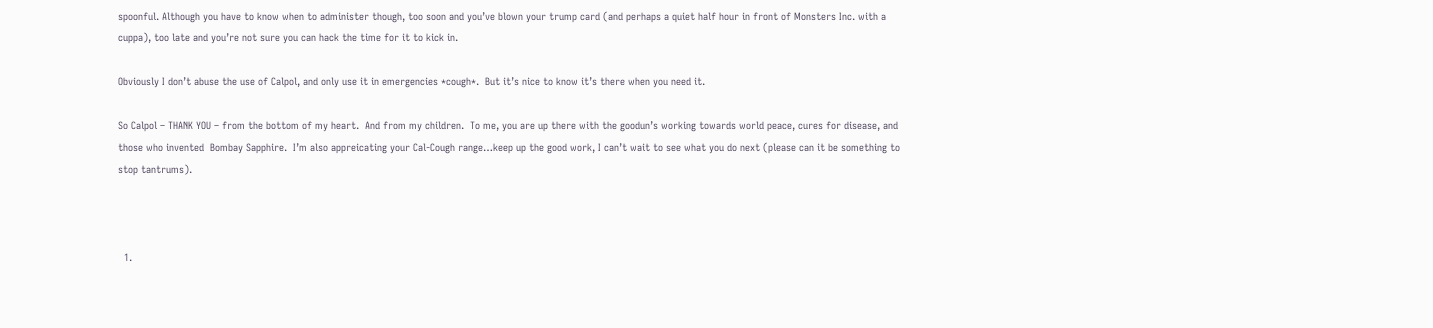spoonful. Although you have to know when to administer though, too soon and you’ve blown your trump card (and perhaps a quiet half hour in front of Monsters Inc. with a cuppa), too late and you’re not sure you can hack the time for it to kick in.

Obviously I don’t abuse the use of Calpol, and only use it in emergencies *cough*.  But it’s nice to know it’s there when you need it.

So Calpol – THANK YOU – from the bottom of my heart.  And from my children.  To me, you are up there with the goodun’s working towards world peace, cures for disease, and those who invented  Bombay Sapphire.  I’m also appreicating your Cal-Cough range…keep up the good work, I can’t wait to see what you do next (please can it be something to stop tantrums).



  1.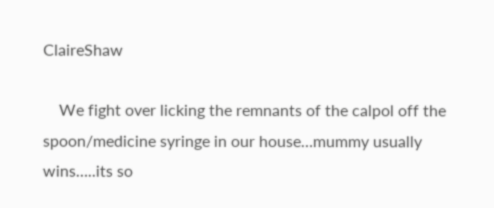ClaireShaw

    We fight over licking the remnants of the calpol off the spoon/medicine syringe in our house…mummy usually wins…..its so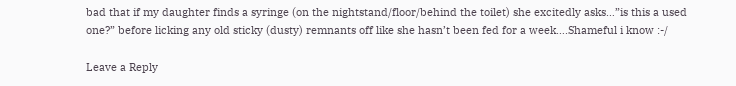bad that if my daughter finds a syringe (on the nightstand/floor/behind the toilet) she excitedly asks…”is this a used one?” before licking any old sticky (dusty) remnants off like she hasn’t been fed for a week….Shameful i know :-/

Leave a Reply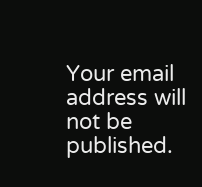Your email address will not be published.